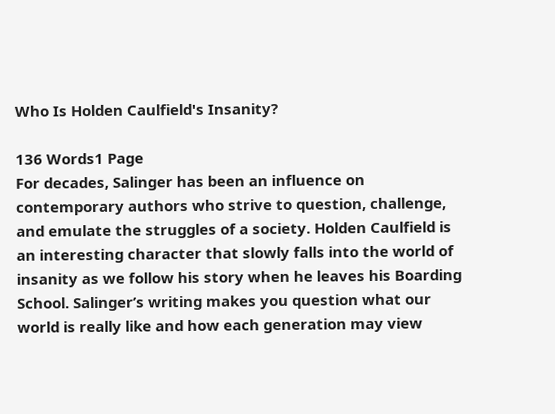Who Is Holden Caulfield's Insanity?

136 Words1 Page
For decades, Salinger has been an influence on contemporary authors who strive to question, challenge, and emulate the struggles of a society. Holden Caulfield is an interesting character that slowly falls into the world of insanity as we follow his story when he leaves his Boarding School. Salinger’s writing makes you question what our world is really like and how each generation may view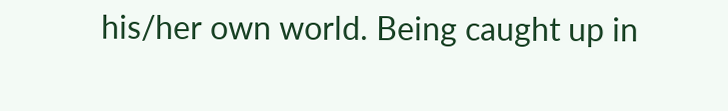his/her own world. Being caught up in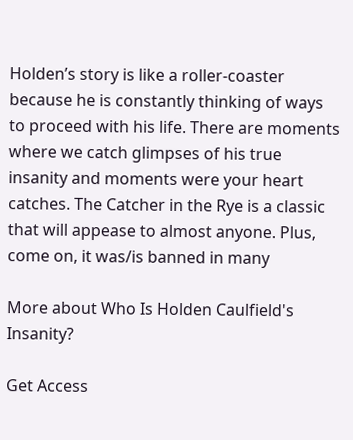Holden’s story is like a roller-coaster because he is constantly thinking of ways to proceed with his life. There are moments where we catch glimpses of his true insanity and moments were your heart catches. The Catcher in the Rye is a classic that will appease to almost anyone. Plus, come on, it was/is banned in many

More about Who Is Holden Caulfield's Insanity?

Get Access